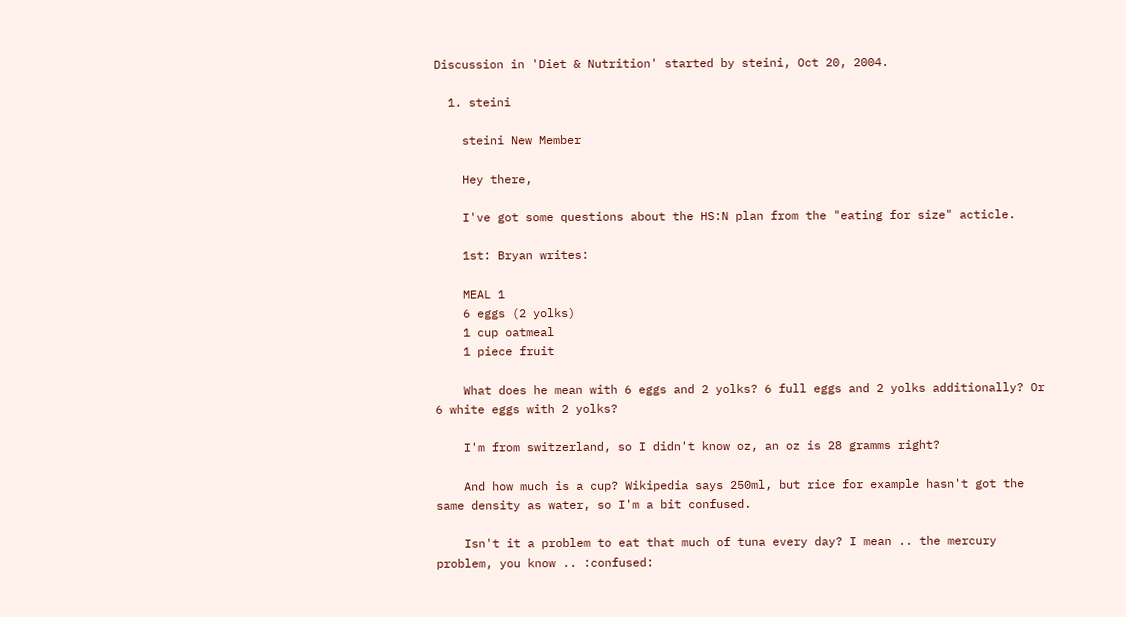Discussion in 'Diet & Nutrition' started by steini, Oct 20, 2004.

  1. steini

    steini New Member

    Hey there,

    I've got some questions about the HS:N plan from the "eating for size" acticle.

    1st: Bryan writes:

    MEAL 1
    6 eggs (2 yolks)
    1 cup oatmeal
    1 piece fruit

    What does he mean with 6 eggs and 2 yolks? 6 full eggs and 2 yolks additionally? Or 6 white eggs with 2 yolks?

    I'm from switzerland, so I didn't know oz, an oz is 28 gramms right?

    And how much is a cup? Wikipedia says 250ml, but rice for example hasn't got the same density as water, so I'm a bit confused.

    Isn't it a problem to eat that much of tuna every day? I mean .. the mercury problem, you know .. :confused: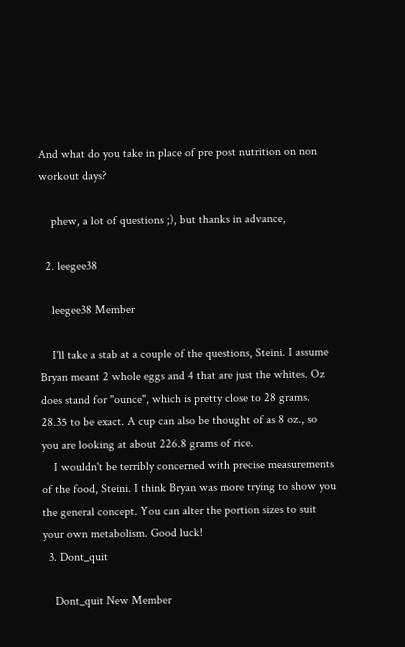And what do you take in place of pre post nutrition on non workout days?

    phew, a lot of questions ;), but thanks in advance,

  2. leegee38

    leegee38 Member

    I'll take a stab at a couple of the questions, Steini. I assume Bryan meant 2 whole eggs and 4 that are just the whites. Oz does stand for "ounce", which is pretty close to 28 grams. 28.35 to be exact. A cup can also be thought of as 8 oz., so you are looking at about 226.8 grams of rice.
    I wouldn't be terribly concerned with precise measurements of the food, Steini. I think Bryan was more trying to show you the general concept. You can alter the portion sizes to suit your own metabolism. Good luck!
  3. Dont_quit

    Dont_quit New Member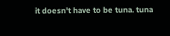it doesn't have to be tuna. tuna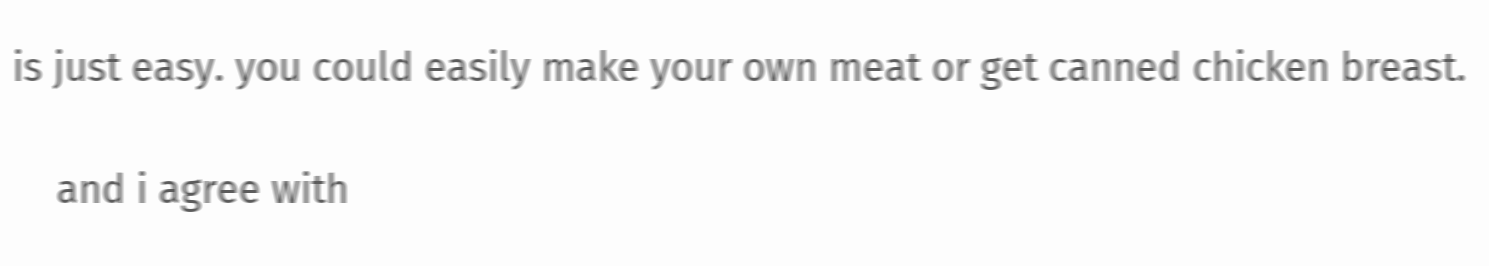is just easy. you could easily make your own meat or get canned chicken breast.

    and i agree with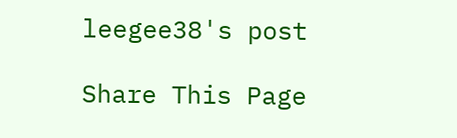leegee38's post

Share This Page